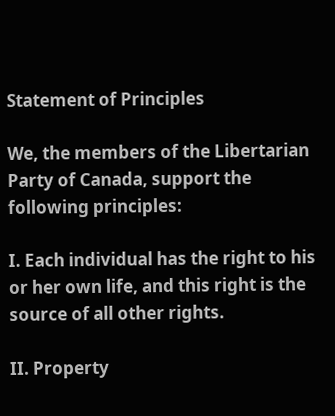Statement of Principles

We, the members of the Libertarian Party of Canada, support the following principles:

I. Each individual has the right to his or her own life, and this right is the source of all other rights.

II. Property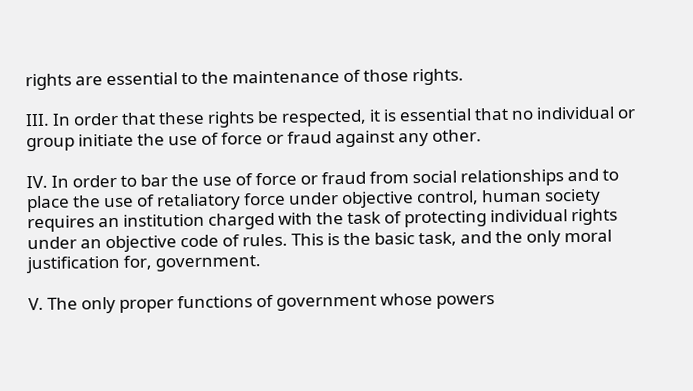rights are essential to the maintenance of those rights.

III. In order that these rights be respected, it is essential that no individual or group initiate the use of force or fraud against any other.

IV. In order to bar the use of force or fraud from social relationships and to place the use of retaliatory force under objective control, human society requires an institution charged with the task of protecting individual rights under an objective code of rules. This is the basic task, and the only moral justification for, government.

V. The only proper functions of government whose powers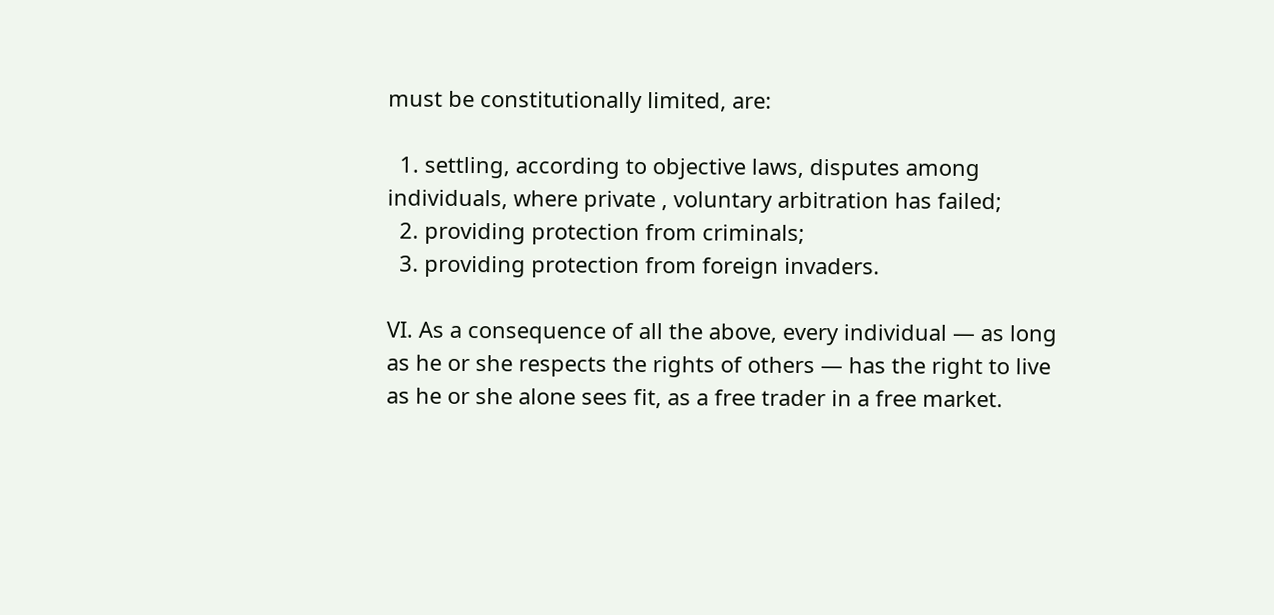must be constitutionally limited, are:

  1. settling, according to objective laws, disputes among individuals, where private , voluntary arbitration has failed;
  2. providing protection from criminals;
  3. providing protection from foreign invaders.

VI. As a consequence of all the above, every individual — as long as he or she respects the rights of others — has the right to live as he or she alone sees fit, as a free trader in a free market.